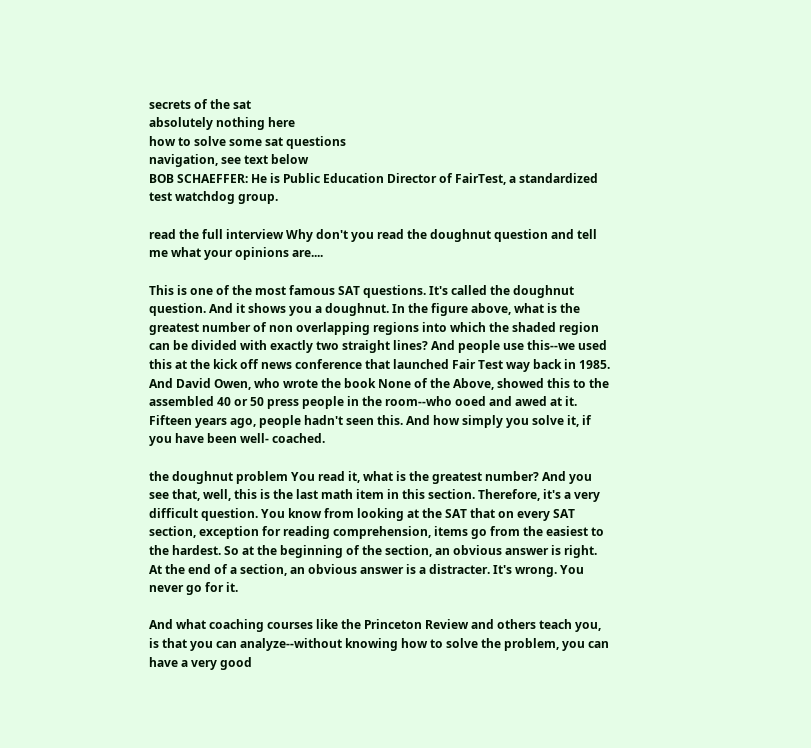secrets of the sat
absolutely nothing here
how to solve some sat questions
navigation, see text below
BOB SCHAEFFER: He is Public Education Director of FairTest, a standardized test watchdog group.

read the full interview Why don't you read the doughnut question and tell me what your opinions are....

This is one of the most famous SAT questions. It's called the doughnut question. And it shows you a doughnut. In the figure above, what is the greatest number of non overlapping regions into which the shaded region can be divided with exactly two straight lines? And people use this--we used this at the kick off news conference that launched Fair Test way back in 1985. And David Owen, who wrote the book None of the Above, showed this to the assembled 40 or 50 press people in the room--who ooed and awed at it. Fifteen years ago, people hadn't seen this. And how simply you solve it, if you have been well- coached.

the doughnut problem You read it, what is the greatest number? And you see that, well, this is the last math item in this section. Therefore, it's a very difficult question. You know from looking at the SAT that on every SAT section, exception for reading comprehension, items go from the easiest to the hardest. So at the beginning of the section, an obvious answer is right. At the end of a section, an obvious answer is a distracter. It's wrong. You never go for it.

And what coaching courses like the Princeton Review and others teach you, is that you can analyze--without knowing how to solve the problem, you can have a very good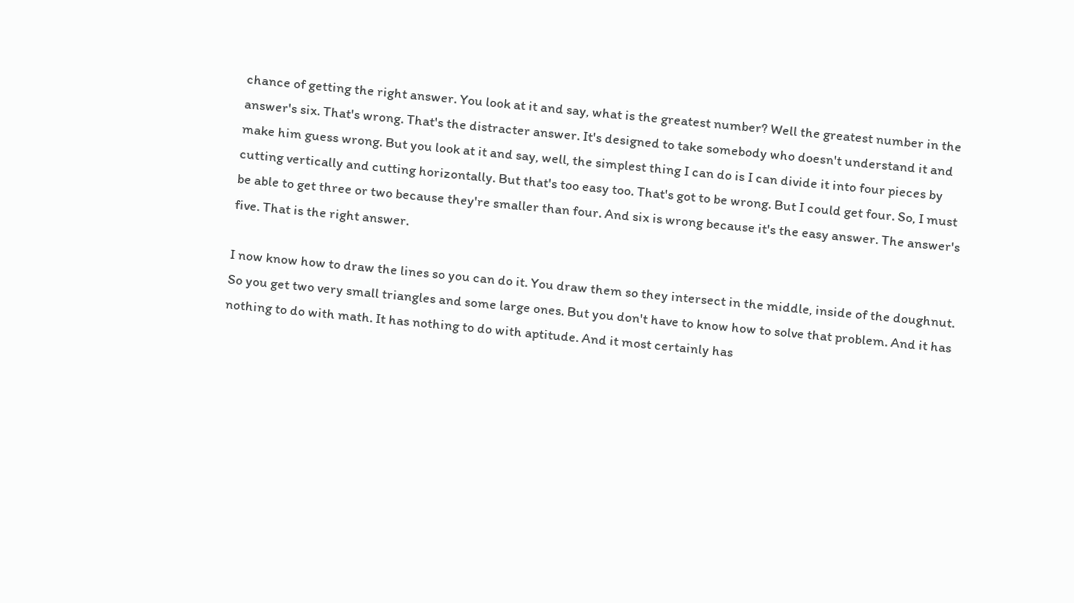chance of getting the right answer. You look at it and say, what is the greatest number? Well the greatest number in the answer's six. That's wrong. That's the distracter answer. It's designed to take somebody who doesn't understand it and make him guess wrong. But you look at it and say, well, the simplest thing I can do is I can divide it into four pieces by cutting vertically and cutting horizontally. But that's too easy too. That's got to be wrong. But I could get four. So, I must be able to get three or two because they're smaller than four. And six is wrong because it's the easy answer. The answer's five. That is the right answer.

I now know how to draw the lines so you can do it. You draw them so they intersect in the middle, inside of the doughnut. So you get two very small triangles and some large ones. But you don't have to know how to solve that problem. And it has nothing to do with math. It has nothing to do with aptitude. And it most certainly has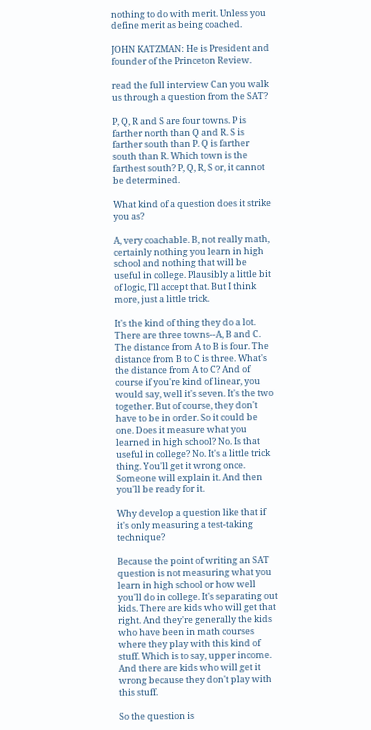nothing to do with merit. Unless you define merit as being coached.

JOHN KATZMAN: He is President and founder of the Princeton Review.

read the full interview Can you walk us through a question from the SAT?

P, Q, R and S are four towns. P is farther north than Q and R. S is farther south than P. Q is farther south than R. Which town is the farthest south? P, Q, R, S or, it cannot be determined.

What kind of a question does it strike you as?

A, very coachable. B, not really math, certainly nothing you learn in high school and nothing that will be useful in college. Plausibly a little bit of logic, I'll accept that. But I think more, just a little trick.

It's the kind of thing they do a lot. There are three towns--A, B and C. The distance from A to B is four. The distance from B to C is three. What's the distance from A to C? And of course if you're kind of linear, you would say, well it's seven. It's the two together. But of course, they don't have to be in order. So it could be one. Does it measure what you learned in high school? No. Is that useful in college? No. It's a little trick thing. You'll get it wrong once. Someone will explain it. And then you'll be ready for it.

Why develop a question like that if it's only measuring a test-taking technique?

Because the point of writing an SAT question is not measuring what you learn in high school or how well you'll do in college. It's separating out kids. There are kids who will get that right. And they're generally the kids who have been in math courses where they play with this kind of stuff. Which is to say, upper income. And there are kids who will get it wrong because they don't play with this stuff.

So the question is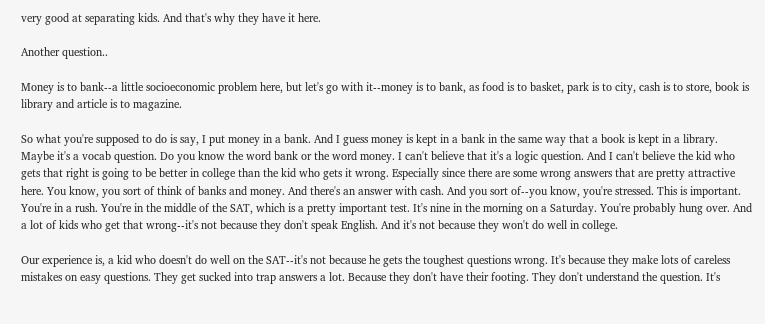very good at separating kids. And that's why they have it here.

Another question..

Money is to bank--a little socioeconomic problem here, but let's go with it--money is to bank, as food is to basket, park is to city, cash is to store, book is library and article is to magazine.

So what you're supposed to do is say, I put money in a bank. And I guess money is kept in a bank in the same way that a book is kept in a library. Maybe it's a vocab question. Do you know the word bank or the word money. I can't believe that it's a logic question. And I can't believe the kid who gets that right is going to be better in college than the kid who gets it wrong. Especially since there are some wrong answers that are pretty attractive here. You know, you sort of think of banks and money. And there's an answer with cash. And you sort of--you know, you're stressed. This is important. You're in a rush. You're in the middle of the SAT, which is a pretty important test. It's nine in the morning on a Saturday. You're probably hung over. And a lot of kids who get that wrong--it's not because they don't speak English. And it's not because they won't do well in college.

Our experience is, a kid who doesn't do well on the SAT--it's not because he gets the toughest questions wrong. It's because they make lots of careless mistakes on easy questions. They get sucked into trap answers a lot. Because they don't have their footing. They don't understand the question. It's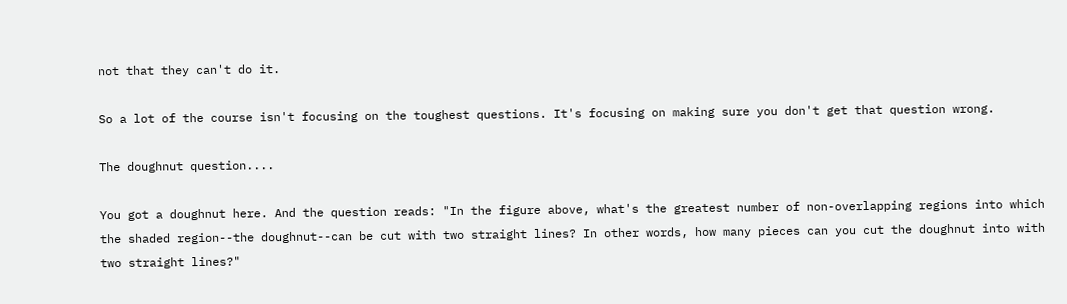not that they can't do it.

So a lot of the course isn't focusing on the toughest questions. It's focusing on making sure you don't get that question wrong.

The doughnut question....

You got a doughnut here. And the question reads: "In the figure above, what's the greatest number of non-overlapping regions into which the shaded region--the doughnut--can be cut with two straight lines? In other words, how many pieces can you cut the doughnut into with two straight lines?"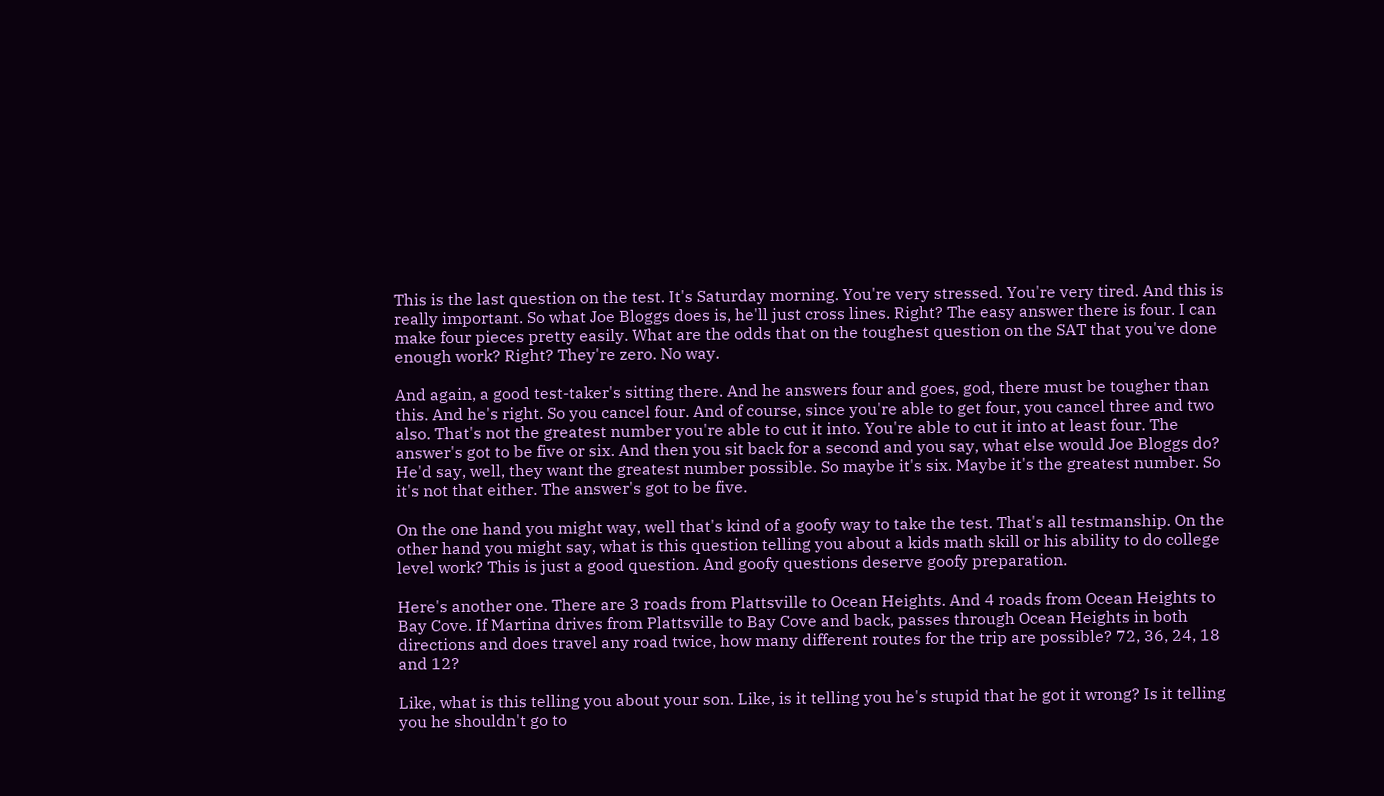This is the last question on the test. It's Saturday morning. You're very stressed. You're very tired. And this is really important. So what Joe Bloggs does is, he'll just cross lines. Right? The easy answer there is four. I can make four pieces pretty easily. What are the odds that on the toughest question on the SAT that you've done enough work? Right? They're zero. No way.

And again, a good test-taker's sitting there. And he answers four and goes, god, there must be tougher than this. And he's right. So you cancel four. And of course, since you're able to get four, you cancel three and two also. That's not the greatest number you're able to cut it into. You're able to cut it into at least four. The answer's got to be five or six. And then you sit back for a second and you say, what else would Joe Bloggs do? He'd say, well, they want the greatest number possible. So maybe it's six. Maybe it's the greatest number. So it's not that either. The answer's got to be five.

On the one hand you might way, well that's kind of a goofy way to take the test. That's all testmanship. On the other hand you might say, what is this question telling you about a kids math skill or his ability to do college level work? This is just a good question. And goofy questions deserve goofy preparation.

Here's another one. There are 3 roads from Plattsville to Ocean Heights. And 4 roads from Ocean Heights to Bay Cove. If Martina drives from Plattsville to Bay Cove and back, passes through Ocean Heights in both directions and does travel any road twice, how many different routes for the trip are possible? 72, 36, 24, 18 and 12?

Like, what is this telling you about your son. Like, is it telling you he's stupid that he got it wrong? Is it telling you he shouldn't go to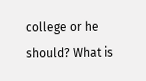college or he should? What is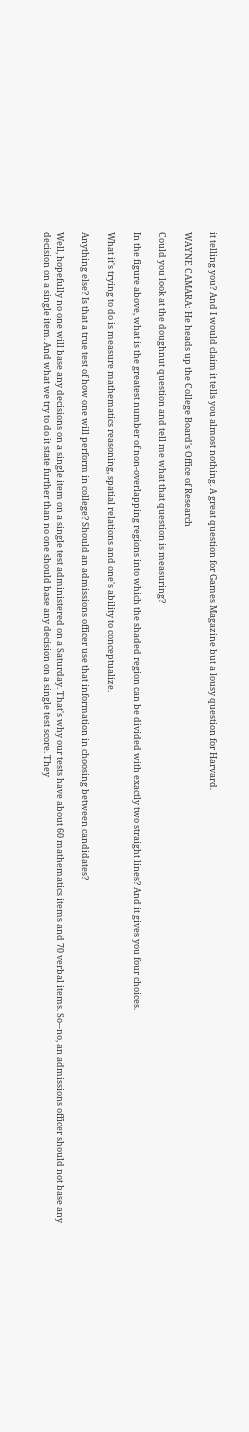it telling you? And I would claim it tells you almost nothing. A great question for Games Magazine but a lousy question for Harvard.

WAYNE CAMARA: He heads up the College Board's Office of Research

Could you look at the doughnut question and tell me what that question is measuring?

In the figure above, what is the greatest number of non-overlapping regions into which the shaded region can be divided with exactly two straight lines? And it gives you four choices.

What it's trying to do is measure mathematics reasoning, spatial relations and one's ability to conceptualize.

Anything else? Is that a true test of how one will perform in college? Should an admissions officer use that information in choosing between candidates?

Well, hopefully no one will base any decisions on a single item on a single test administered on a Saturday. That's why our tests have about 60 mathematics items and 70 verbal items. So--no, an admissions officer should not base any decision on a single item. And what we try to do it state further than no one should base any decision on a single test score. They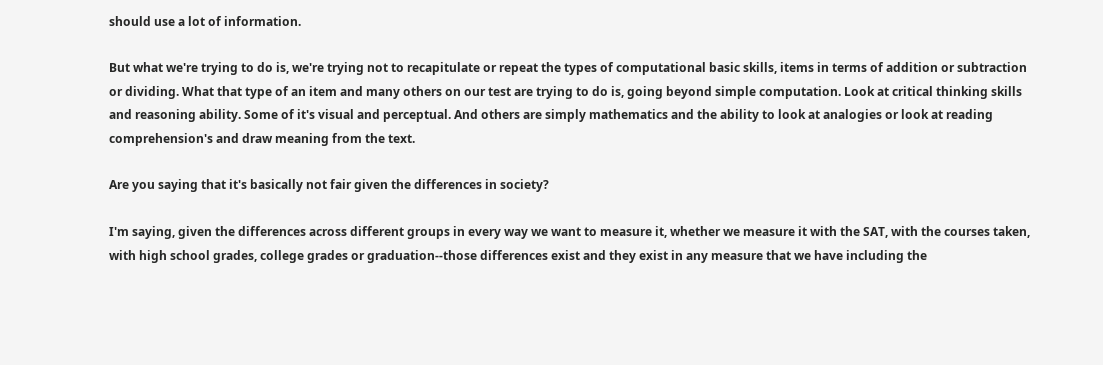should use a lot of information.

But what we're trying to do is, we're trying not to recapitulate or repeat the types of computational basic skills, items in terms of addition or subtraction or dividing. What that type of an item and many others on our test are trying to do is, going beyond simple computation. Look at critical thinking skills and reasoning ability. Some of it's visual and perceptual. And others are simply mathematics and the ability to look at analogies or look at reading comprehension's and draw meaning from the text.

Are you saying that it's basically not fair given the differences in society?

I'm saying, given the differences across different groups in every way we want to measure it, whether we measure it with the SAT, with the courses taken, with high school grades, college grades or graduation--those differences exist and they exist in any measure that we have including the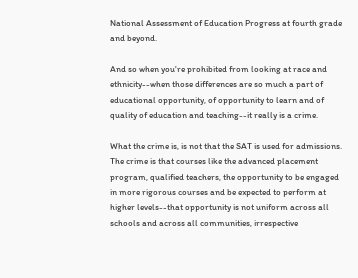National Assessment of Education Progress at fourth grade and beyond.

And so when you're prohibited from looking at race and ethnicity--when those differences are so much a part of educational opportunity, of opportunity to learn and of quality of education and teaching--it really is a crime.

What the crime is, is not that the SAT is used for admissions. The crime is that courses like the advanced placement program, qualified teachers, the opportunity to be engaged in more rigorous courses and be expected to perform at higher levels--that opportunity is not uniform across all schools and across all communities, irrespective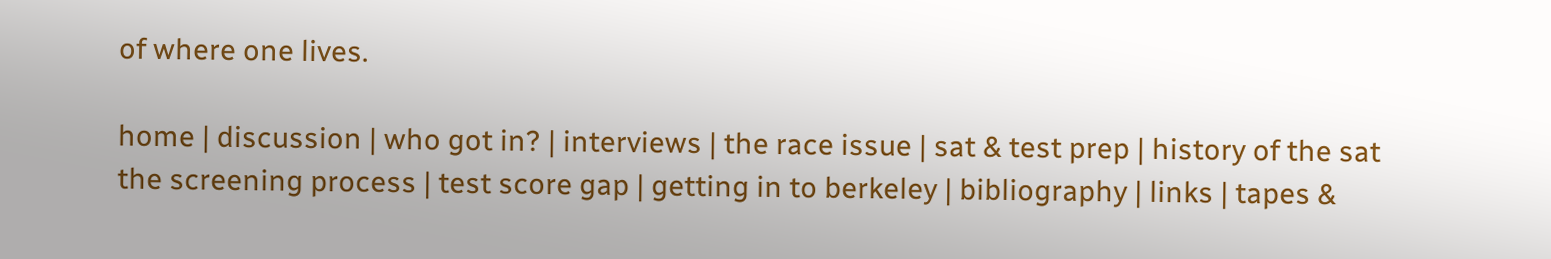of where one lives.

home | discussion | who got in? | interviews | the race issue | sat & test prep | history of the sat
the screening process | test score gap | getting in to berkeley | bibliography | links | tapes &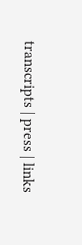transcripts | press | links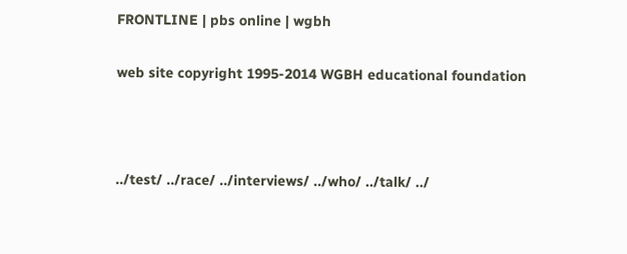FRONTLINE | pbs online | wgbh

web site copyright 1995-2014 WGBH educational foundation



../test/ ../race/ ../interviews/ ../who/ ../talk/ ../